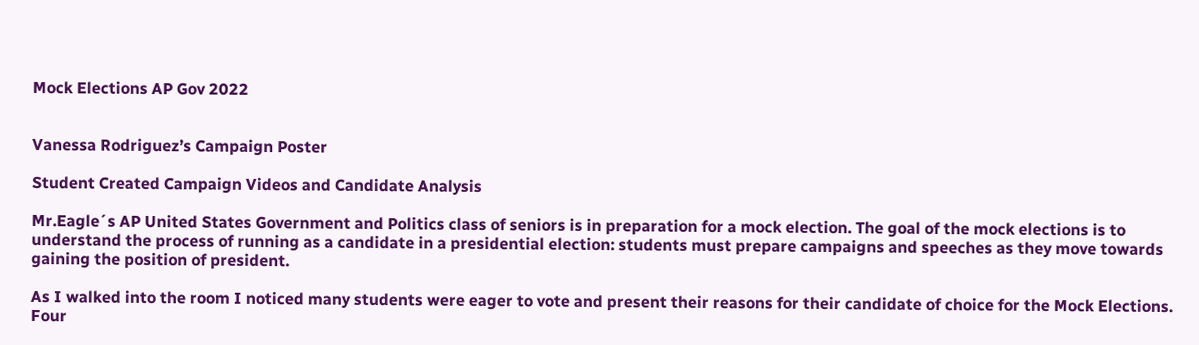Mock Elections AP Gov 2022


Vanessa Rodriguez’s Campaign Poster

Student Created Campaign Videos and Candidate Analysis

Mr.Eagle´s AP United States Government and Politics class of seniors is in preparation for a mock election. The goal of the mock elections is to understand the process of running as a candidate in a presidential election: students must prepare campaigns and speeches as they move towards gaining the position of president.

As I walked into the room I noticed many students were eager to vote and present their reasons for their candidate of choice for the Mock Elections. Four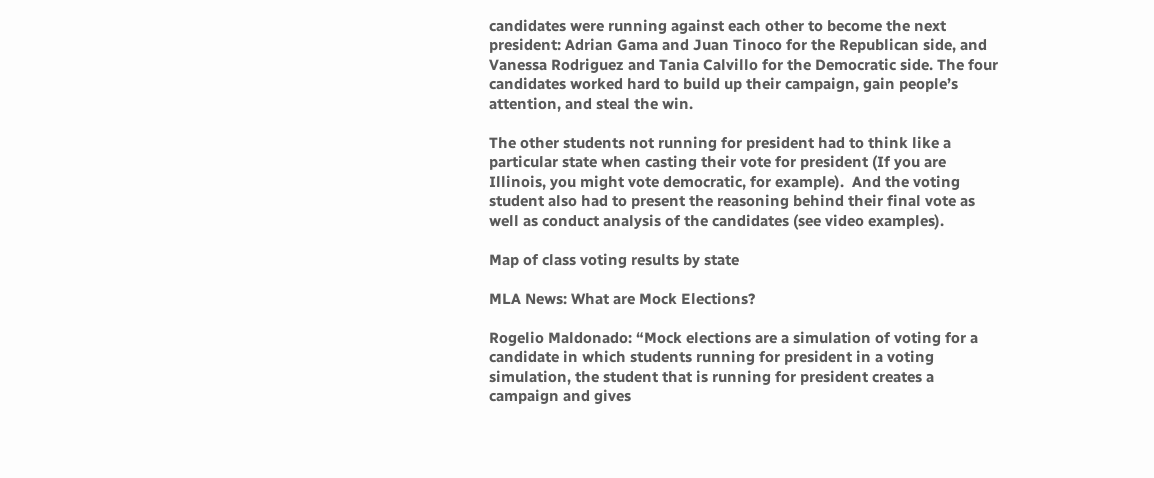candidates were running against each other to become the next president: Adrian Gama and Juan Tinoco for the Republican side, and Vanessa Rodriguez and Tania Calvillo for the Democratic side. The four candidates worked hard to build up their campaign, gain people’s attention, and steal the win.

The other students not running for president had to think like a particular state when casting their vote for president (If you are Illinois, you might vote democratic, for example).  And the voting student also had to present the reasoning behind their final vote as well as conduct analysis of the candidates (see video examples).

Map of class voting results by state

MLA News: What are Mock Elections?

Rogelio Maldonado: “Mock elections are a simulation of voting for a candidate in which students running for president in a voting simulation, the student that is running for president creates a campaign and gives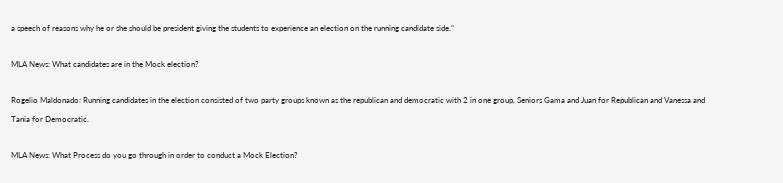a speech of reasons why he or she should be president giving the students to experience an election on the running candidate side.”

MLA News: What candidates are in the Mock election?

Rogelio Maldonado: Running candidates in the election consisted of two party groups known as the republican and democratic with 2 in one group, Seniors Gama and Juan for Republican and Vanessa and Tania for Democratic.

MLA News: What Process do you go through in order to conduct a Mock Election?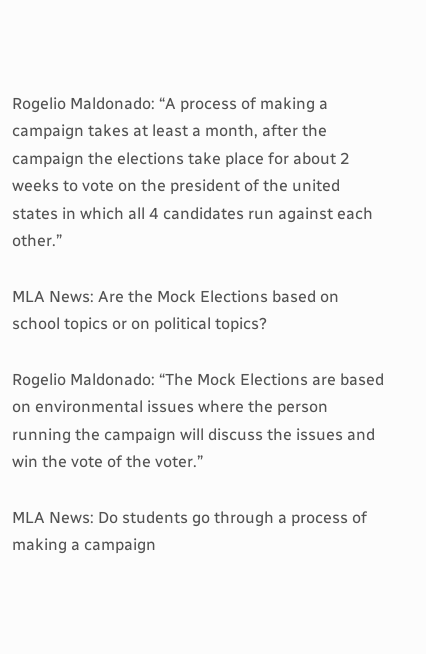Rogelio Maldonado: “A process of making a campaign takes at least a month, after the campaign the elections take place for about 2 weeks to vote on the president of the united states in which all 4 candidates run against each other.”

MLA News: Are the Mock Elections based on school topics or on political topics?

Rogelio Maldonado: “The Mock Elections are based on environmental issues where the person running the campaign will discuss the issues and win the vote of the voter.”

MLA News: Do students go through a process of making a campaign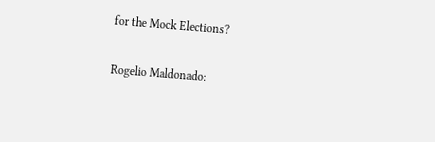for the Mock Elections?

Rogelio Maldonado: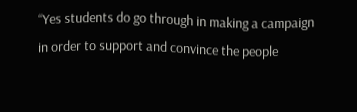“Yes students do go through in making a campaign in order to support and convince the people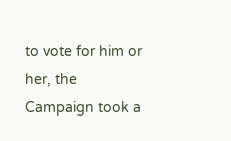to vote for him or her, the Campaign took a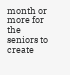month or more for the seniors to create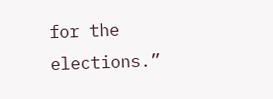for the elections.”